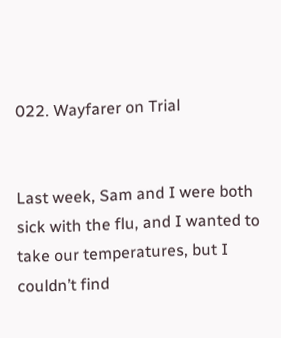022. Wayfarer on Trial


Last week, Sam and I were both sick with the flu, and I wanted to take our temperatures, but I couldn’t find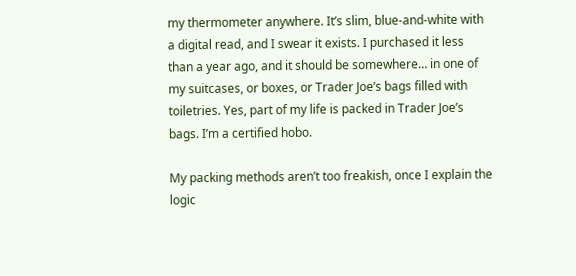my thermometer anywhere. It’s slim, blue-and-white with a digital read, and I swear it exists. I purchased it less than a year ago, and it should be somewhere… in one of my suitcases, or boxes, or Trader Joe’s bags filled with toiletries. Yes, part of my life is packed in Trader Joe’s bags. I’m a certified hobo.

My packing methods aren’t too freakish, once I explain the logic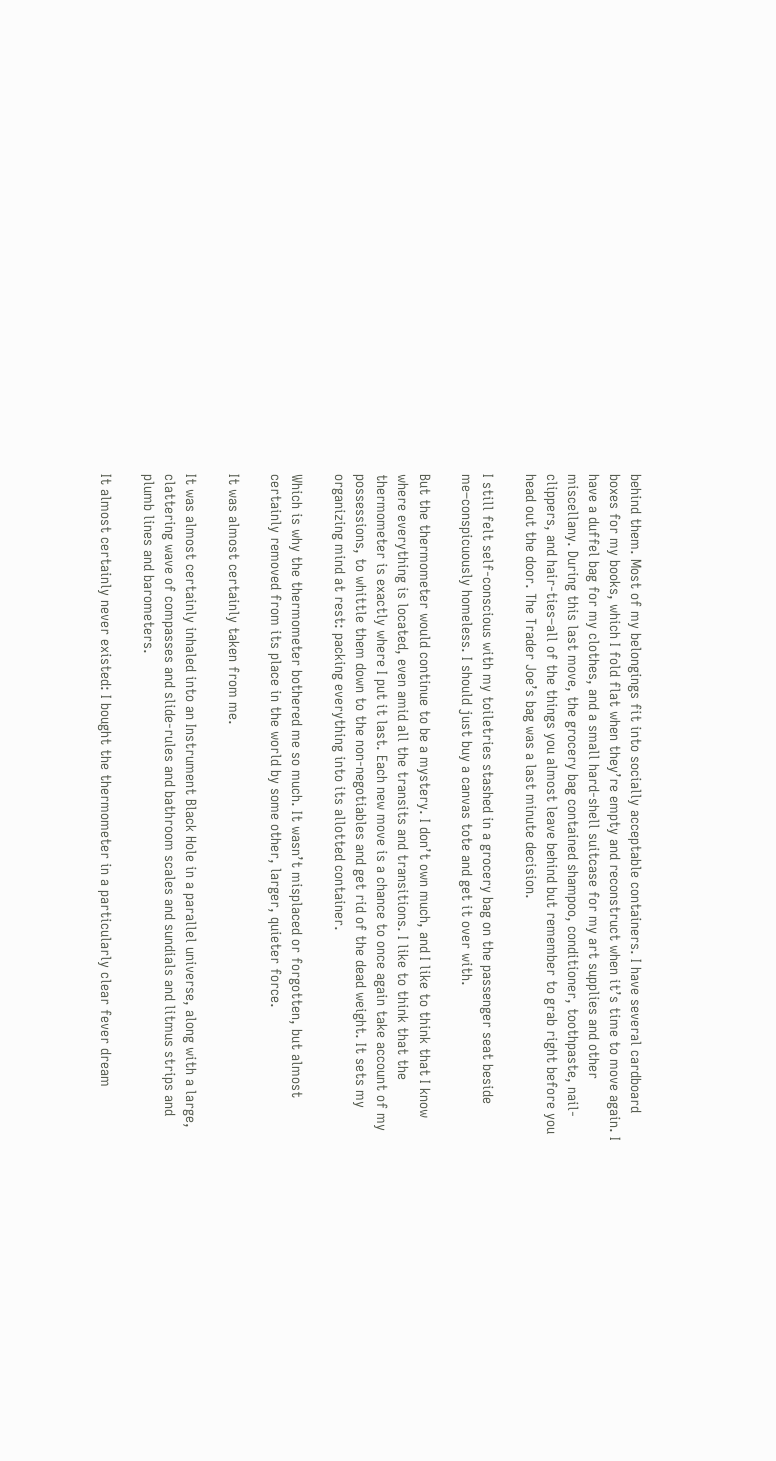behind them. Most of my belongings fit into socially acceptable containers. I have several cardboard boxes for my books, which I fold flat when they’re empty and reconstruct when it’s time to move again. I have a duffel bag for my clothes, and a small hard-shell suitcase for my art supplies and other miscellany. During this last move, the grocery bag contained shampoo, conditioner, toothpaste, nail-clippers, and hair-ties–all of the things you almost leave behind but remember to grab right before you head out the door. The Trader Joe’s bag was a last minute decision.

I still felt self-conscious with my toiletries stashed in a grocery bag on the passenger seat beside me–conspicuously homeless. I should just buy a canvas tote and get it over with.

But the thermometer would continue to be a mystery. I don’t own much, and I like to think that I know where everything is located, even amid all the transits and transitions. I like to think that the thermometer is exactly where I put it last. Each new move is a chance to once again take account of my possessions, to whittle them down to the non-negotiables and get rid of the dead weight. It sets my organizing mind at rest: packing everything into its allotted container.

Which is why the thermometer bothered me so much. It wasn’t misplaced or forgotten, but almost certainly removed from its place in the world by some other, larger, quieter force.

It was almost certainly taken from me.

It was almost certainly inhaled into an Instrument Black Hole in a parallel universe, along with a large, clattering wave of compasses and slide-rules and bathroom scales and sundials and litmus strips and plumb lines and barometers.

It almost certainly never existed: I bought the thermometer in a particularly clear fever dream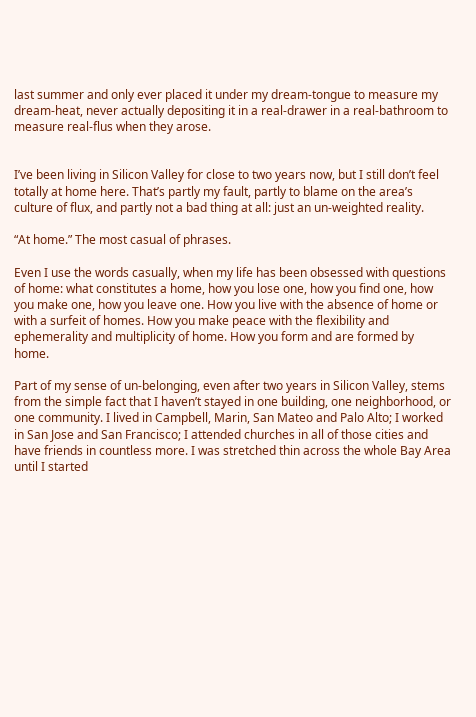last summer and only ever placed it under my dream-tongue to measure my dream-heat, never actually depositing it in a real-drawer in a real-bathroom to measure real-flus when they arose.


I’ve been living in Silicon Valley for close to two years now, but I still don’t feel totally at home here. That’s partly my fault, partly to blame on the area’s culture of flux, and partly not a bad thing at all: just an un-weighted reality.

“At home.” The most casual of phrases.

Even I use the words casually, when my life has been obsessed with questions of home: what constitutes a home, how you lose one, how you find one, how you make one, how you leave one. How you live with the absence of home or with a surfeit of homes. How you make peace with the flexibility and ephemerality and multiplicity of home. How you form and are formed by home.

Part of my sense of un-belonging, even after two years in Silicon Valley, stems from the simple fact that I haven’t stayed in one building, one neighborhood, or one community. I lived in Campbell, Marin, San Mateo and Palo Alto; I worked in San Jose and San Francisco; I attended churches in all of those cities and have friends in countless more. I was stretched thin across the whole Bay Area until I started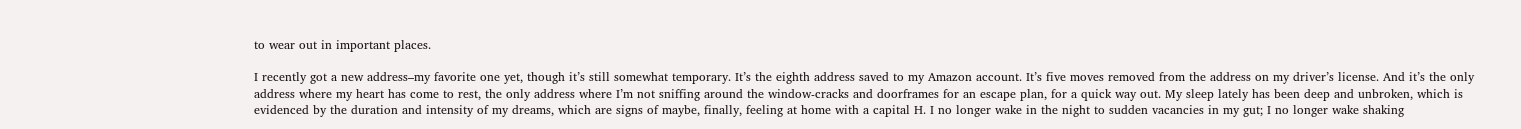to wear out in important places.

I recently got a new address–my favorite one yet, though it’s still somewhat temporary. It’s the eighth address saved to my Amazon account. It’s five moves removed from the address on my driver’s license. And it’s the only address where my heart has come to rest, the only address where I’m not sniffing around the window-cracks and doorframes for an escape plan, for a quick way out. My sleep lately has been deep and unbroken, which is evidenced by the duration and intensity of my dreams, which are signs of maybe, finally, feeling at home with a capital H. I no longer wake in the night to sudden vacancies in my gut; I no longer wake shaking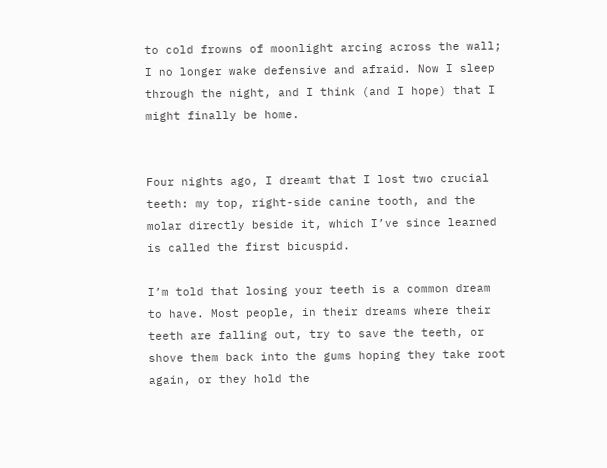to cold frowns of moonlight arcing across the wall; I no longer wake defensive and afraid. Now I sleep through the night, and I think (and I hope) that I might finally be home.


Four nights ago, I dreamt that I lost two crucial teeth: my top, right-side canine tooth, and the molar directly beside it, which I’ve since learned is called the first bicuspid.

I’m told that losing your teeth is a common dream to have. Most people, in their dreams where their teeth are falling out, try to save the teeth, or shove them back into the gums hoping they take root again, or they hold the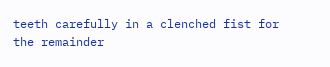teeth carefully in a clenched fist for the remainder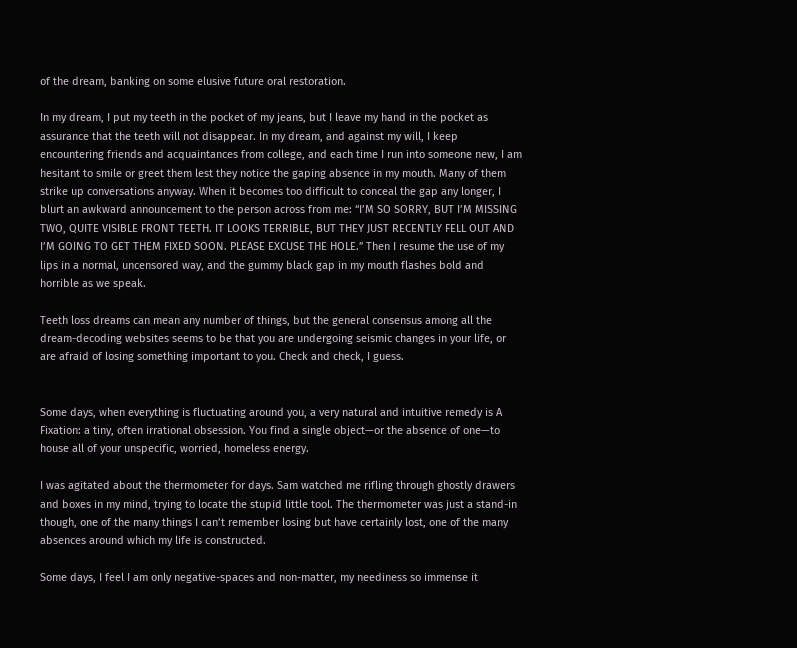of the dream, banking on some elusive future oral restoration.

In my dream, I put my teeth in the pocket of my jeans, but I leave my hand in the pocket as assurance that the teeth will not disappear. In my dream, and against my will, I keep encountering friends and acquaintances from college, and each time I run into someone new, I am hesitant to smile or greet them lest they notice the gaping absence in my mouth. Many of them strike up conversations anyway. When it becomes too difficult to conceal the gap any longer, I blurt an awkward announcement to the person across from me: “I’M SO SORRY, BUT I’M MISSING TWO, QUITE VISIBLE FRONT TEETH. IT LOOKS TERRIBLE, BUT THEY JUST RECENTLY FELL OUT AND I’M GOING TO GET THEM FIXED SOON. PLEASE EXCUSE THE HOLE.” Then I resume the use of my lips in a normal, uncensored way, and the gummy black gap in my mouth flashes bold and horrible as we speak.

Teeth loss dreams can mean any number of things, but the general consensus among all the dream-decoding websites seems to be that you are undergoing seismic changes in your life, or are afraid of losing something important to you. Check and check, I guess.


Some days, when everything is fluctuating around you, a very natural and intuitive remedy is A Fixation: a tiny, often irrational obsession. You find a single object—or the absence of one—to house all of your unspecific, worried, homeless energy.

I was agitated about the thermometer for days. Sam watched me rifling through ghostly drawers and boxes in my mind, trying to locate the stupid little tool. The thermometer was just a stand-in though, one of the many things I can’t remember losing but have certainly lost, one of the many absences around which my life is constructed.

Some days, I feel I am only negative-spaces and non-matter, my neediness so immense it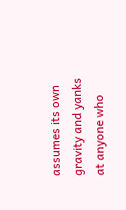assumes its own gravity and yanks at anyone who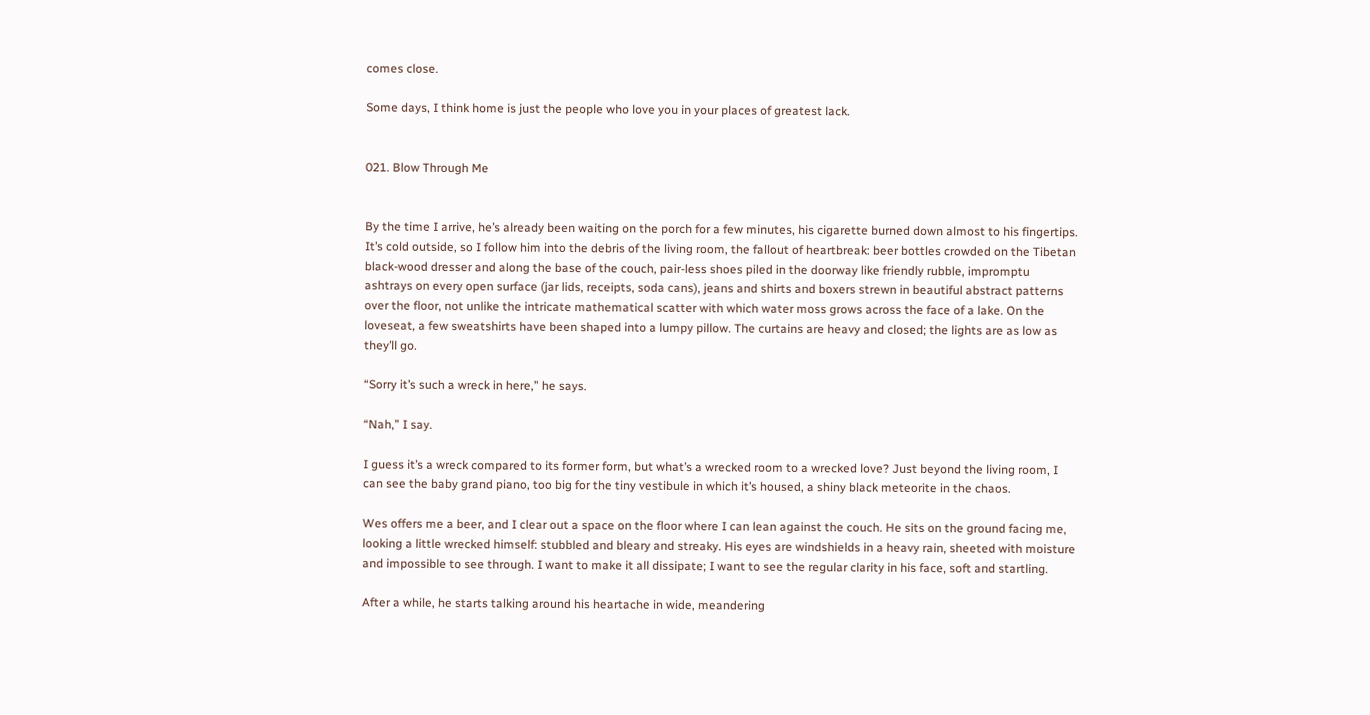comes close.

Some days, I think home is just the people who love you in your places of greatest lack.


021. Blow Through Me


By the time I arrive, he’s already been waiting on the porch for a few minutes, his cigarette burned down almost to his fingertips. It’s cold outside, so I follow him into the debris of the living room, the fallout of heartbreak: beer bottles crowded on the Tibetan black-wood dresser and along the base of the couch, pair-less shoes piled in the doorway like friendly rubble, impromptu ashtrays on every open surface (jar lids, receipts, soda cans), jeans and shirts and boxers strewn in beautiful abstract patterns over the floor, not unlike the intricate mathematical scatter with which water moss grows across the face of a lake. On the loveseat, a few sweatshirts have been shaped into a lumpy pillow. The curtains are heavy and closed; the lights are as low as they’ll go.

“Sorry it’s such a wreck in here,” he says.

“Nah,” I say.

I guess it’s a wreck compared to its former form, but what’s a wrecked room to a wrecked love? Just beyond the living room, I can see the baby grand piano, too big for the tiny vestibule in which it’s housed, a shiny black meteorite in the chaos.

Wes offers me a beer, and I clear out a space on the floor where I can lean against the couch. He sits on the ground facing me, looking a little wrecked himself: stubbled and bleary and streaky. His eyes are windshields in a heavy rain, sheeted with moisture and impossible to see through. I want to make it all dissipate; I want to see the regular clarity in his face, soft and startling.

After a while, he starts talking around his heartache in wide, meandering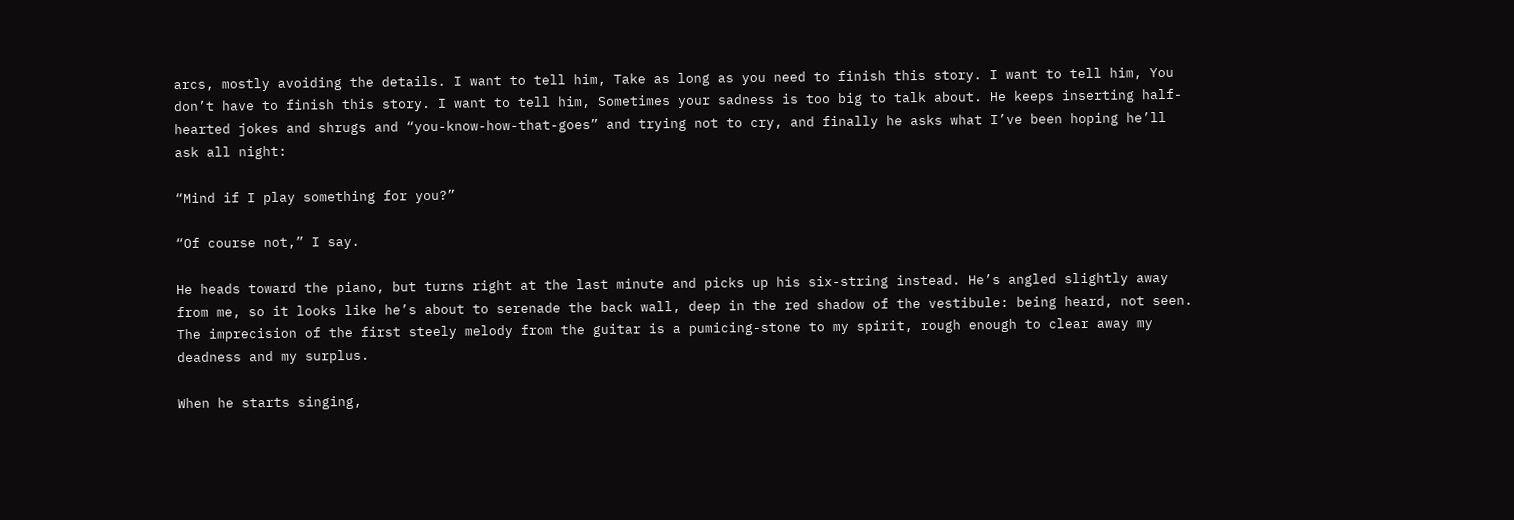arcs, mostly avoiding the details. I want to tell him, Take as long as you need to finish this story. I want to tell him, You don’t have to finish this story. I want to tell him, Sometimes your sadness is too big to talk about. He keeps inserting half-hearted jokes and shrugs and “you-know-how-that-goes” and trying not to cry, and finally he asks what I’ve been hoping he’ll ask all night:

“Mind if I play something for you?”

“Of course not,” I say.

He heads toward the piano, but turns right at the last minute and picks up his six-string instead. He’s angled slightly away from me, so it looks like he’s about to serenade the back wall, deep in the red shadow of the vestibule: being heard, not seen. The imprecision of the first steely melody from the guitar is a pumicing-stone to my spirit, rough enough to clear away my deadness and my surplus.

When he starts singing,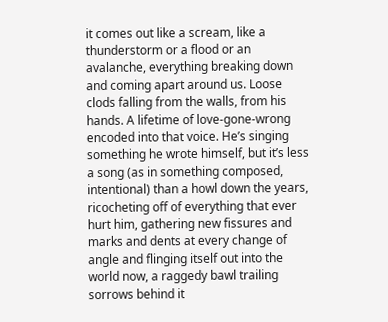it comes out like a scream, like a thunderstorm or a flood or an avalanche, everything breaking down and coming apart around us. Loose clods falling from the walls, from his hands. A lifetime of love-gone-wrong encoded into that voice. He’s singing something he wrote himself, but it’s less a song (as in something composed, intentional) than a howl down the years, ricocheting off of everything that ever hurt him, gathering new fissures and marks and dents at every change of angle and flinging itself out into the world now, a raggedy bawl trailing sorrows behind it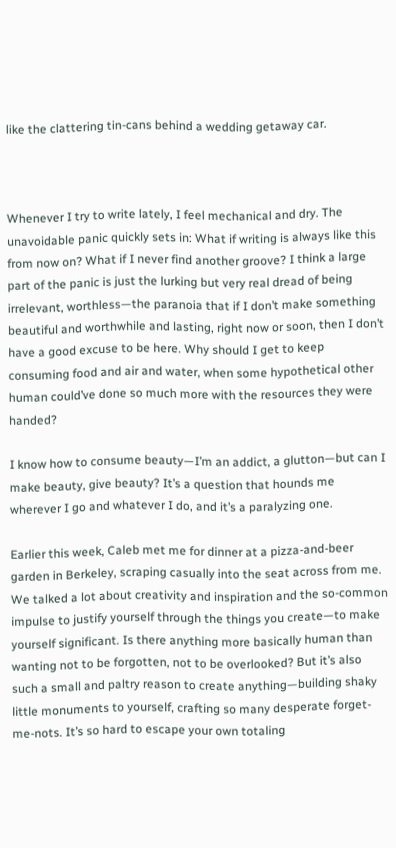like the clattering tin-cans behind a wedding getaway car.



Whenever I try to write lately, I feel mechanical and dry. The unavoidable panic quickly sets in: What if writing is always like this from now on? What if I never find another groove? I think a large part of the panic is just the lurking but very real dread of being irrelevant, worthless—the paranoia that if I don’t make something beautiful and worthwhile and lasting, right now or soon, then I don’t have a good excuse to be here. Why should I get to keep consuming food and air and water, when some hypothetical other human could’ve done so much more with the resources they were handed?

I know how to consume beauty—I’m an addict, a glutton—but can I make beauty, give beauty? It’s a question that hounds me wherever I go and whatever I do, and it’s a paralyzing one.

Earlier this week, Caleb met me for dinner at a pizza-and-beer garden in Berkeley, scraping casually into the seat across from me. We talked a lot about creativity and inspiration and the so-common impulse to justify yourself through the things you create—to make yourself significant. Is there anything more basically human than wanting not to be forgotten, not to be overlooked? But it’s also such a small and paltry reason to create anything—building shaky little monuments to yourself, crafting so many desperate forget-me-nots. It’s so hard to escape your own totaling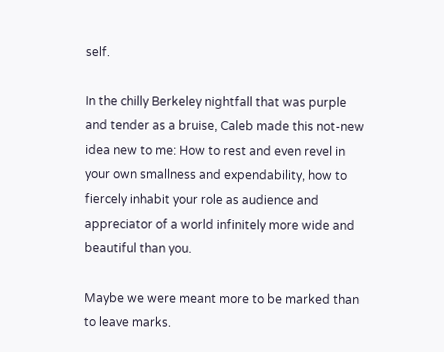self.

In the chilly Berkeley nightfall that was purple and tender as a bruise, Caleb made this not-new idea new to me: How to rest and even revel in your own smallness and expendability, how to fiercely inhabit your role as audience and appreciator of a world infinitely more wide and beautiful than you.

Maybe we were meant more to be marked than to leave marks.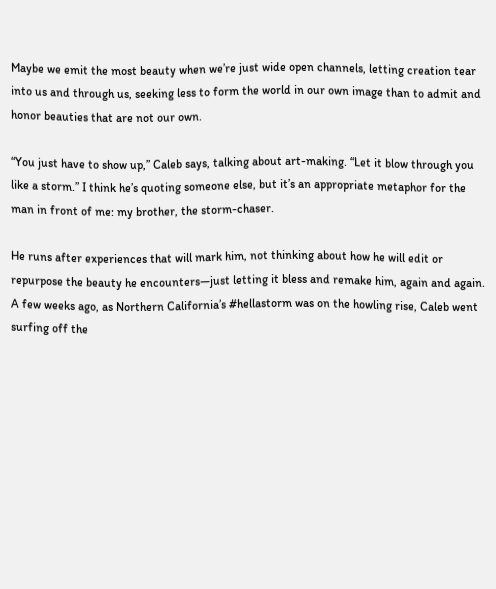Maybe we emit the most beauty when we’re just wide open channels, letting creation tear into us and through us, seeking less to form the world in our own image than to admit and honor beauties that are not our own.

“You just have to show up,” Caleb says, talking about art-making. “Let it blow through you like a storm.” I think he’s quoting someone else, but it’s an appropriate metaphor for the man in front of me: my brother, the storm-chaser.

He runs after experiences that will mark him, not thinking about how he will edit or repurpose the beauty he encounters—just letting it bless and remake him, again and again. A few weeks ago, as Northern California’s #hellastorm was on the howling rise, Caleb went surfing off the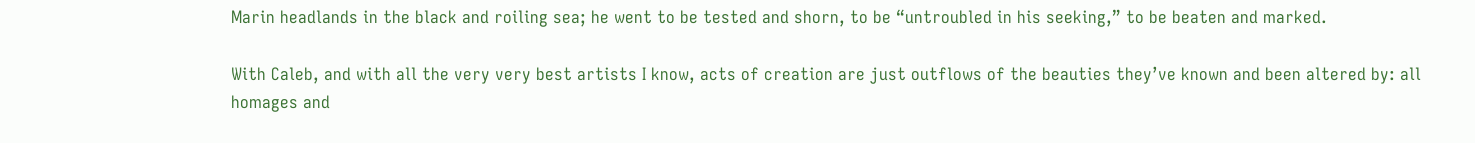Marin headlands in the black and roiling sea; he went to be tested and shorn, to be “untroubled in his seeking,” to be beaten and marked.

With Caleb, and with all the very very best artists I know, acts of creation are just outflows of the beauties they’ve known and been altered by: all homages and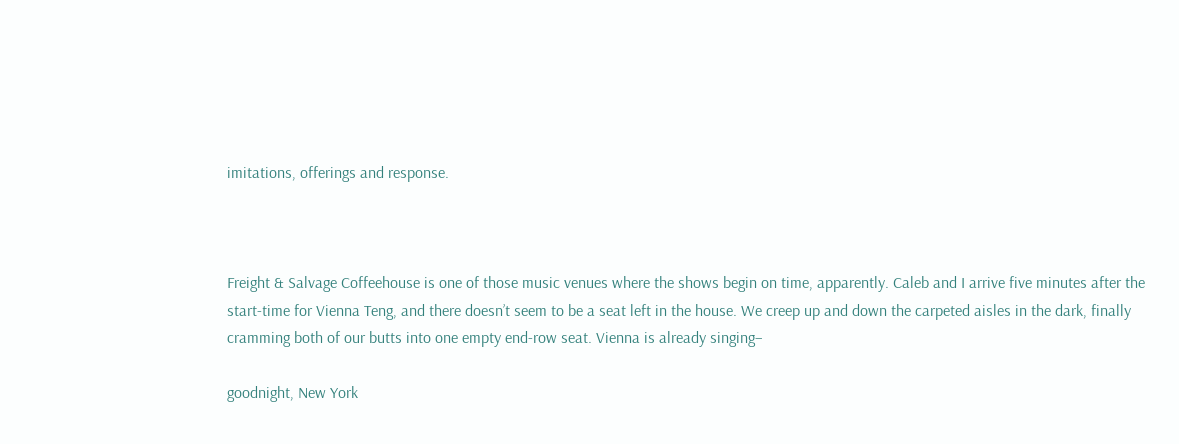imitations, offerings and response.



Freight & Salvage Coffeehouse is one of those music venues where the shows begin on time, apparently. Caleb and I arrive five minutes after the start-time for Vienna Teng, and there doesn’t seem to be a seat left in the house. We creep up and down the carpeted aisles in the dark, finally cramming both of our butts into one empty end-row seat. Vienna is already singing–

goodnight, New York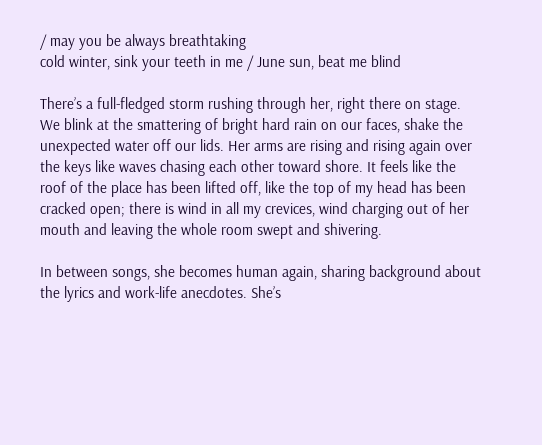/ may you be always breathtaking
cold winter, sink your teeth in me / June sun, beat me blind

There’s a full-fledged storm rushing through her, right there on stage. We blink at the smattering of bright hard rain on our faces, shake the unexpected water off our lids. Her arms are rising and rising again over the keys like waves chasing each other toward shore. It feels like the roof of the place has been lifted off, like the top of my head has been cracked open; there is wind in all my crevices, wind charging out of her mouth and leaving the whole room swept and shivering.

In between songs, she becomes human again, sharing background about the lyrics and work-life anecdotes. She’s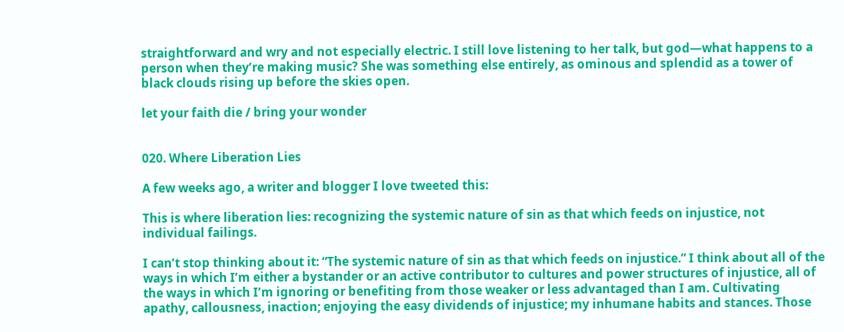straightforward and wry and not especially electric. I still love listening to her talk, but god—what happens to a person when they’re making music? She was something else entirely, as ominous and splendid as a tower of black clouds rising up before the skies open.

let your faith die / bring your wonder


020. Where Liberation Lies

A few weeks ago, a writer and blogger I love tweeted this:

This is where liberation lies: recognizing the systemic nature of sin as that which feeds on injustice, not individual failings.

I can’t stop thinking about it: “The systemic nature of sin as that which feeds on injustice.” I think about all of the ways in which I’m either a bystander or an active contributor to cultures and power structures of injustice, all of the ways in which I’m ignoring or benefiting from those weaker or less advantaged than I am. Cultivating apathy, callousness, inaction; enjoying the easy dividends of injustice; my inhumane habits and stances. Those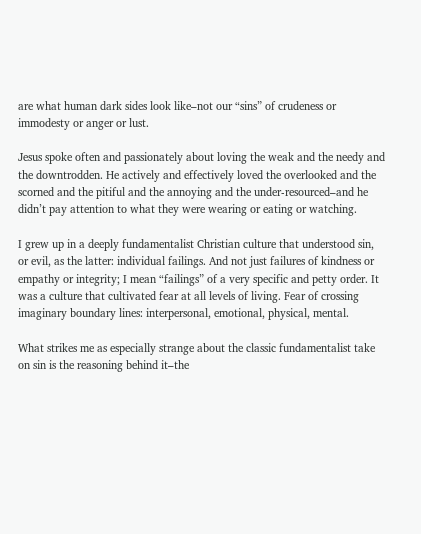are what human dark sides look like–not our “sins” of crudeness or immodesty or anger or lust.

Jesus spoke often and passionately about loving the weak and the needy and the downtrodden. He actively and effectively loved the overlooked and the scorned and the pitiful and the annoying and the under-resourced–and he didn’t pay attention to what they were wearing or eating or watching.

I grew up in a deeply fundamentalist Christian culture that understood sin, or evil, as the latter: individual failings. And not just failures of kindness or empathy or integrity; I mean “failings” of a very specific and petty order. It was a culture that cultivated fear at all levels of living. Fear of crossing imaginary boundary lines: interpersonal, emotional, physical, mental.

What strikes me as especially strange about the classic fundamentalist take on sin is the reasoning behind it–the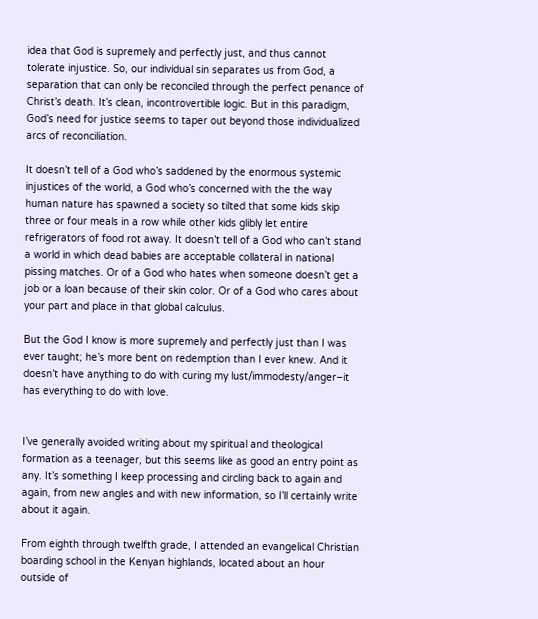idea that God is supremely and perfectly just, and thus cannot tolerate injustice. So, our individual sin separates us from God, a separation that can only be reconciled through the perfect penance of Christ’s death. It’s clean, incontrovertible logic. But in this paradigm, God’s need for justice seems to taper out beyond those individualized arcs of reconciliation.

It doesn’t tell of a God who’s saddened by the enormous systemic injustices of the world, a God who’s concerned with the the way human nature has spawned a society so tilted that some kids skip three or four meals in a row while other kids glibly let entire refrigerators of food rot away. It doesn’t tell of a God who can’t stand a world in which dead babies are acceptable collateral in national pissing matches. Or of a God who hates when someone doesn’t get a job or a loan because of their skin color. Or of a God who cares about your part and place in that global calculus.

But the God I know is more supremely and perfectly just than I was ever taught; he’s more bent on redemption than I ever knew. And it doesn’t have anything to do with curing my lust/immodesty/anger–it has everything to do with love.


I’ve generally avoided writing about my spiritual and theological formation as a teenager, but this seems like as good an entry point as any. It’s something I keep processing and circling back to again and again, from new angles and with new information, so I’ll certainly write about it again.

From eighth through twelfth grade, I attended an evangelical Christian boarding school in the Kenyan highlands, located about an hour outside of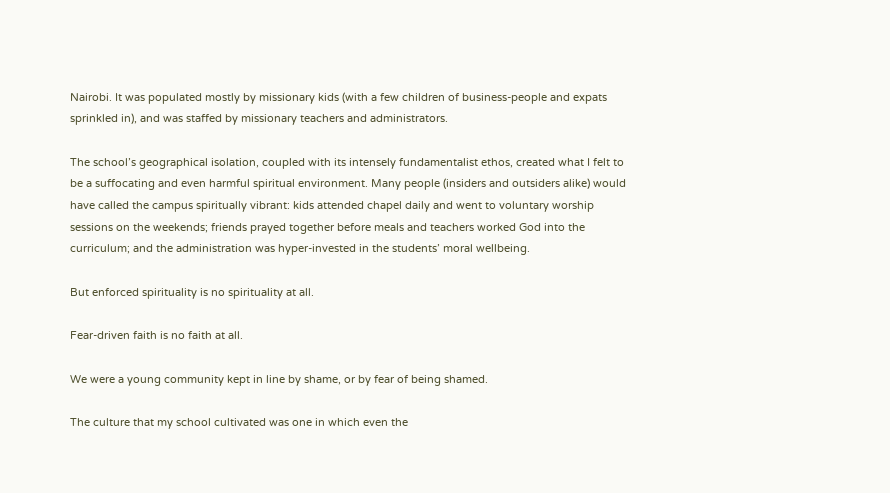Nairobi. It was populated mostly by missionary kids (with a few children of business-people and expats sprinkled in), and was staffed by missionary teachers and administrators.

The school’s geographical isolation, coupled with its intensely fundamentalist ethos, created what I felt to be a suffocating and even harmful spiritual environment. Many people (insiders and outsiders alike) would have called the campus spiritually vibrant: kids attended chapel daily and went to voluntary worship sessions on the weekends; friends prayed together before meals and teachers worked God into the curriculum; and the administration was hyper-invested in the students’ moral wellbeing.

But enforced spirituality is no spirituality at all.

Fear-driven faith is no faith at all.

We were a young community kept in line by shame, or by fear of being shamed.

The culture that my school cultivated was one in which even the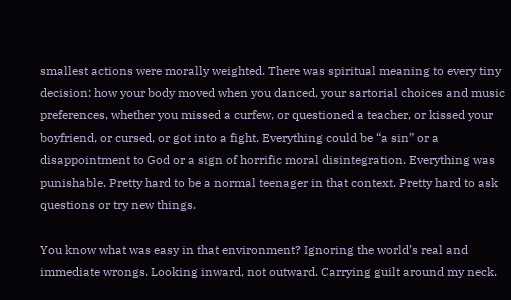smallest actions were morally weighted. There was spiritual meaning to every tiny decision: how your body moved when you danced, your sartorial choices and music preferences, whether you missed a curfew, or questioned a teacher, or kissed your boyfriend, or cursed, or got into a fight. Everything could be “a sin” or a disappointment to God or a sign of horrific moral disintegration. Everything was punishable. Pretty hard to be a normal teenager in that context. Pretty hard to ask questions or try new things.

You know what was easy in that environment? Ignoring the world’s real and immediate wrongs. Looking inward, not outward. Carrying guilt around my neck.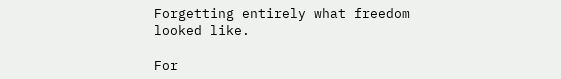Forgetting entirely what freedom looked like.

For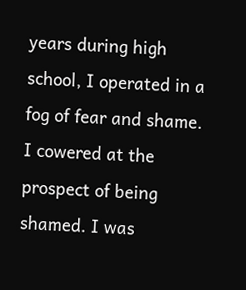years during high school, I operated in a fog of fear and shame. I cowered at the prospect of being shamed. I was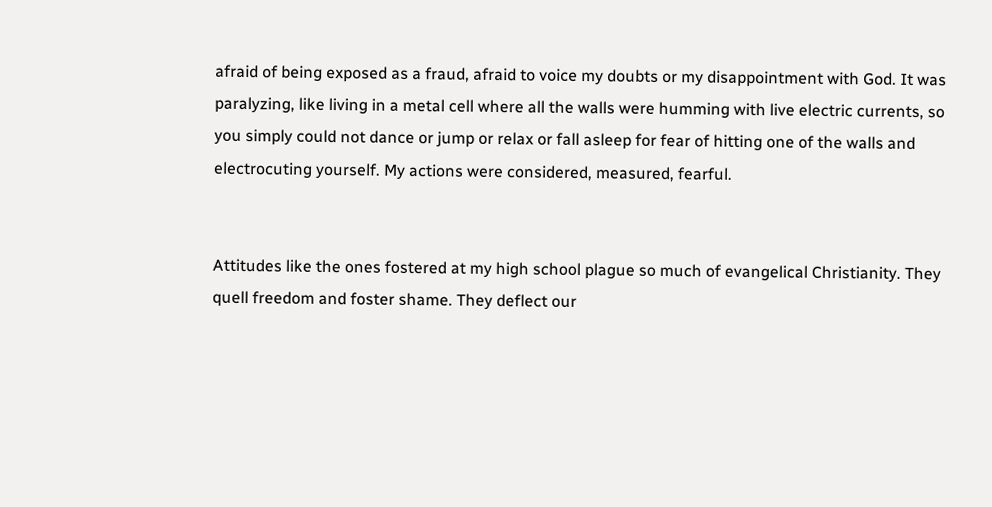afraid of being exposed as a fraud, afraid to voice my doubts or my disappointment with God. It was paralyzing, like living in a metal cell where all the walls were humming with live electric currents, so you simply could not dance or jump or relax or fall asleep for fear of hitting one of the walls and electrocuting yourself. My actions were considered, measured, fearful.


Attitudes like the ones fostered at my high school plague so much of evangelical Christianity. They quell freedom and foster shame. They deflect our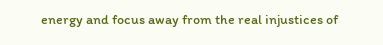energy and focus away from the real injustices of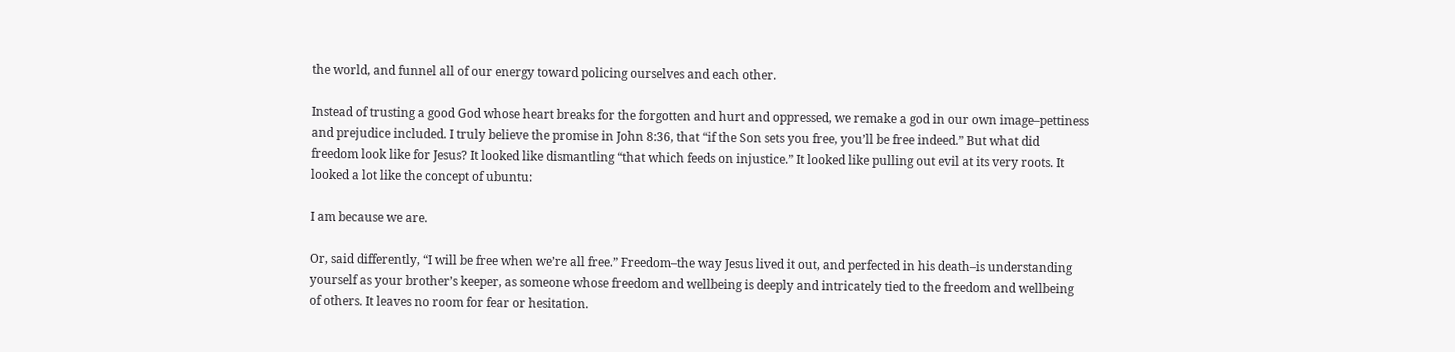the world, and funnel all of our energy toward policing ourselves and each other.

Instead of trusting a good God whose heart breaks for the forgotten and hurt and oppressed, we remake a god in our own image–pettiness and prejudice included. I truly believe the promise in John 8:36, that “if the Son sets you free, you’ll be free indeed.” But what did freedom look like for Jesus? It looked like dismantling “that which feeds on injustice.” It looked like pulling out evil at its very roots. It looked a lot like the concept of ubuntu:

I am because we are.

Or, said differently, “I will be free when we’re all free.” Freedom–the way Jesus lived it out, and perfected in his death–is understanding yourself as your brother’s keeper, as someone whose freedom and wellbeing is deeply and intricately tied to the freedom and wellbeing of others. It leaves no room for fear or hesitation.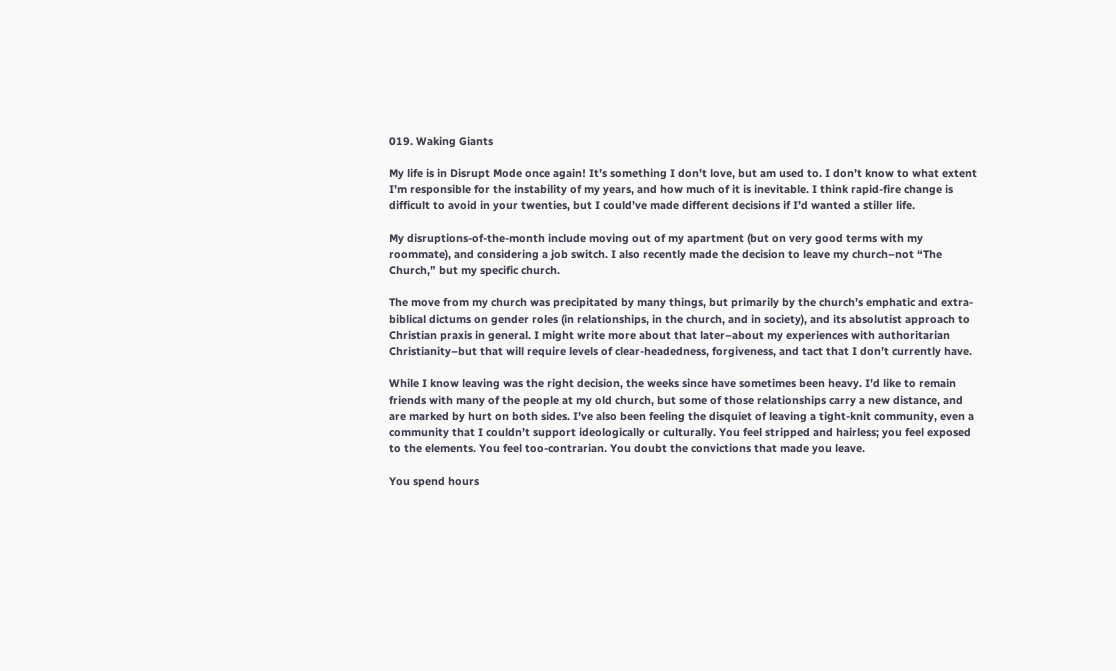019. Waking Giants

My life is in Disrupt Mode once again! It’s something I don’t love, but am used to. I don’t know to what extent I’m responsible for the instability of my years, and how much of it is inevitable. I think rapid-fire change is difficult to avoid in your twenties, but I could’ve made different decisions if I’d wanted a stiller life.

My disruptions-of-the-month include moving out of my apartment (but on very good terms with my roommate), and considering a job switch. I also recently made the decision to leave my church–not “The Church,” but my specific church.

The move from my church was precipitated by many things, but primarily by the church’s emphatic and extra-biblical dictums on gender roles (in relationships, in the church, and in society), and its absolutist approach to Christian praxis in general. I might write more about that later–about my experiences with authoritarian Christianity–but that will require levels of clear-headedness, forgiveness, and tact that I don’t currently have.

While I know leaving was the right decision, the weeks since have sometimes been heavy. I’d like to remain friends with many of the people at my old church, but some of those relationships carry a new distance, and are marked by hurt on both sides. I’ve also been feeling the disquiet of leaving a tight-knit community, even a community that I couldn’t support ideologically or culturally. You feel stripped and hairless; you feel exposed to the elements. You feel too-contrarian. You doubt the convictions that made you leave.

You spend hours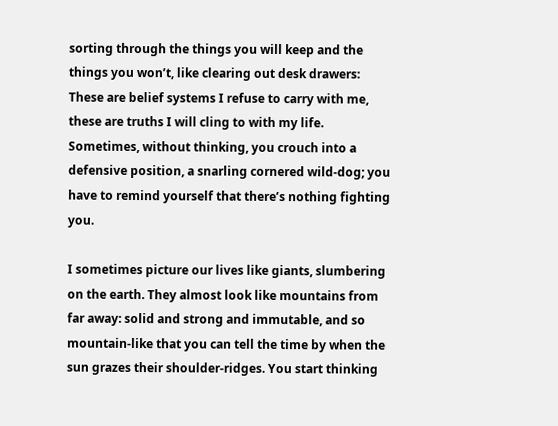sorting through the things you will keep and the things you won’t, like clearing out desk drawers: These are belief systems I refuse to carry with me, these are truths I will cling to with my life. Sometimes, without thinking, you crouch into a defensive position, a snarling cornered wild-dog; you have to remind yourself that there’s nothing fighting you.

I sometimes picture our lives like giants, slumbering on the earth. They almost look like mountains from far away: solid and strong and immutable, and so mountain-like that you can tell the time by when the sun grazes their shoulder-ridges. You start thinking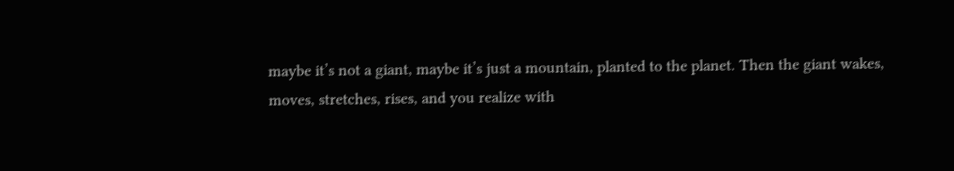maybe it’s not a giant, maybe it’s just a mountain, planted to the planet. Then the giant wakes, moves, stretches, rises, and you realize with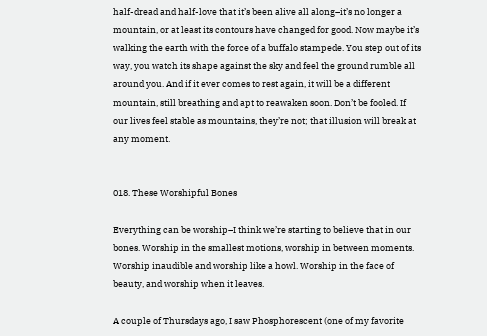half-dread and half-love that it’s been alive all along–it’s no longer a mountain, or at least its contours have changed for good. Now maybe it’s walking the earth with the force of a buffalo stampede. You step out of its way, you watch its shape against the sky and feel the ground rumble all around you. And if it ever comes to rest again, it will be a different mountain, still breathing and apt to reawaken soon. Don’t be fooled. If our lives feel stable as mountains, they’re not; that illusion will break at any moment.


018. These Worshipful Bones

Everything can be worship–I think we’re starting to believe that in our bones. Worship in the smallest motions, worship in between moments. Worship inaudible and worship like a howl. Worship in the face of beauty, and worship when it leaves.

A couple of Thursdays ago, I saw Phosphorescent (one of my favorite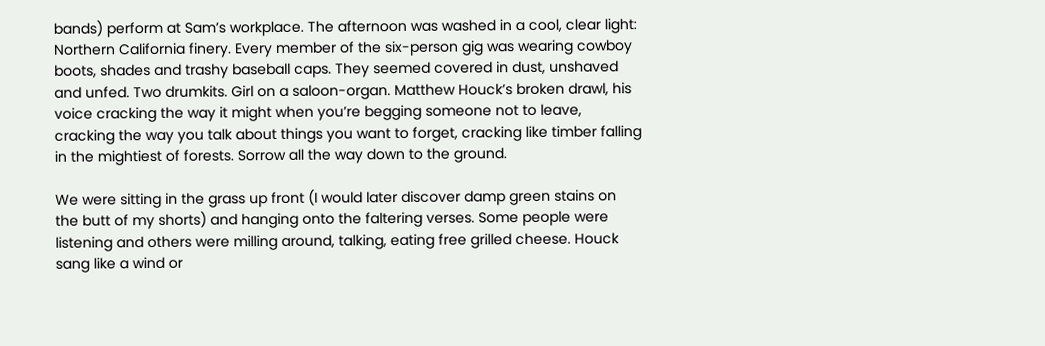bands) perform at Sam’s workplace. The afternoon was washed in a cool, clear light: Northern California finery. Every member of the six-person gig was wearing cowboy boots, shades and trashy baseball caps. They seemed covered in dust, unshaved and unfed. Two drumkits. Girl on a saloon-organ. Matthew Houck’s broken drawl, his voice cracking the way it might when you’re begging someone not to leave, cracking the way you talk about things you want to forget, cracking like timber falling in the mightiest of forests. Sorrow all the way down to the ground.

We were sitting in the grass up front (I would later discover damp green stains on the butt of my shorts) and hanging onto the faltering verses. Some people were listening and others were milling around, talking, eating free grilled cheese. Houck sang like a wind or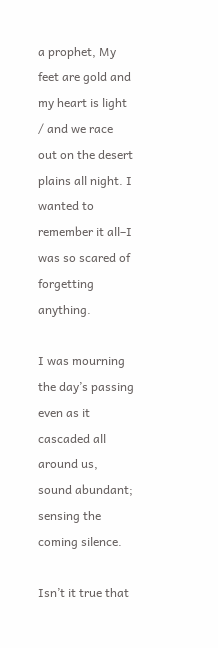a prophet, My feet are gold and my heart is light / and we race out on the desert plains all night. I wanted to remember it all–I was so scared of forgetting anything.

I was mourning the day’s passing even as it cascaded all around us, sound abundant; sensing the coming silence.

Isn’t it true that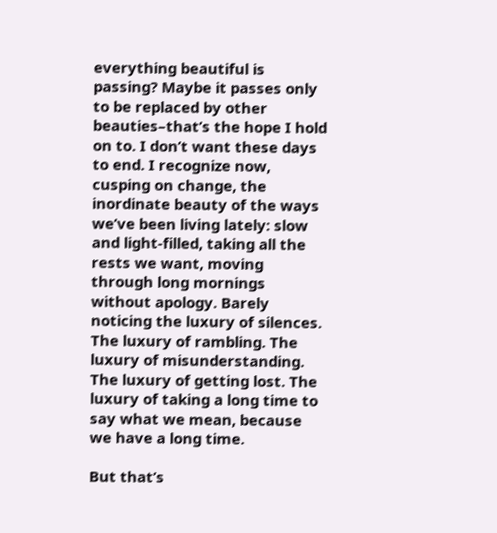everything beautiful is passing? Maybe it passes only to be replaced by other beauties–that’s the hope I hold on to. I don’t want these days to end. I recognize now, cusping on change, the inordinate beauty of the ways we’ve been living lately: slow and light-filled, taking all the rests we want, moving through long mornings without apology. Barely noticing the luxury of silences. The luxury of rambling. The luxury of misunderstanding. The luxury of getting lost. The luxury of taking a long time to say what we mean, because we have a long time.

But that’s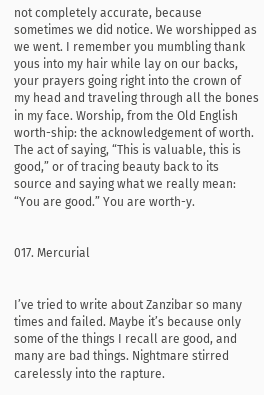not completely accurate, because sometimes we did notice. We worshipped as we went. I remember you mumbling thank yous into my hair while lay on our backs, your prayers going right into the crown of my head and traveling through all the bones in my face. Worship, from the Old English worth-ship: the acknowledgement of worth. The act of saying, “This is valuable, this is good,” or of tracing beauty back to its source and saying what we really mean: “You are good.” You are worth-y.


017. Mercurial


I’ve tried to write about Zanzibar so many times and failed. Maybe it’s because only some of the things I recall are good, and many are bad things. Nightmare stirred carelessly into the rapture.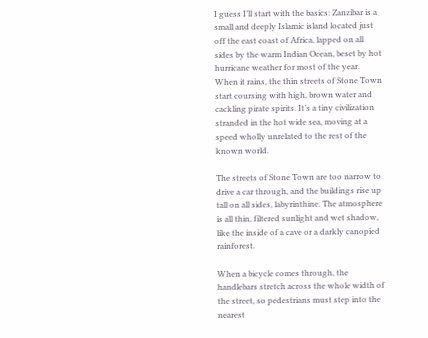I guess I’ll start with the basics: Zanzibar is a small and deeply Islamic island located just off the east coast of Africa, lapped on all sides by the warm Indian Ocean, beset by hot hurricane weather for most of the year. When it rains, the thin streets of Stone Town start coursing with high, brown water and cackling pirate spirits. It’s a tiny civilization stranded in the hot wide sea, moving at a speed wholly unrelated to the rest of the known world.

The streets of Stone Town are too narrow to drive a car through, and the buildings rise up tall on all sides, labyrinthine. The atmosphere is all thin, filtered sunlight and wet shadow, like the inside of a cave or a darkly canopied rainforest.

When a bicycle comes through, the handlebars stretch across the whole width of the street, so pedestrians must step into the nearest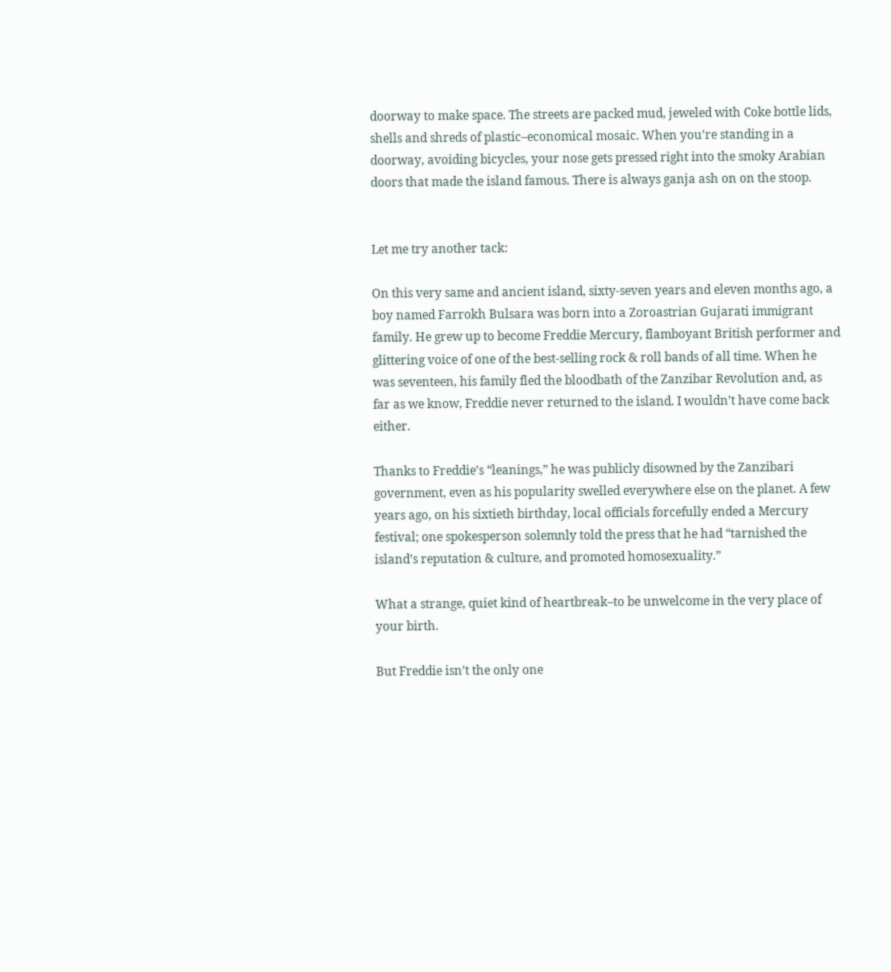doorway to make space. The streets are packed mud, jeweled with Coke bottle lids, shells and shreds of plastic–economical mosaic. When you’re standing in a doorway, avoiding bicycles, your nose gets pressed right into the smoky Arabian doors that made the island famous. There is always ganja ash on on the stoop.


Let me try another tack:

On this very same and ancient island, sixty-seven years and eleven months ago, a boy named Farrokh Bulsara was born into a Zoroastrian Gujarati immigrant family. He grew up to become Freddie Mercury, flamboyant British performer and glittering voice of one of the best-selling rock & roll bands of all time. When he was seventeen, his family fled the bloodbath of the Zanzibar Revolution and, as far as we know, Freddie never returned to the island. I wouldn’t have come back either.

Thanks to Freddie’s “leanings,” he was publicly disowned by the Zanzibari government, even as his popularity swelled everywhere else on the planet. A few years ago, on his sixtieth birthday, local officials forcefully ended a Mercury festival; one spokesperson solemnly told the press that he had “tarnished the island’s reputation & culture, and promoted homosexuality.”

What a strange, quiet kind of heartbreak–to be unwelcome in the very place of your birth.

But Freddie isn’t the only one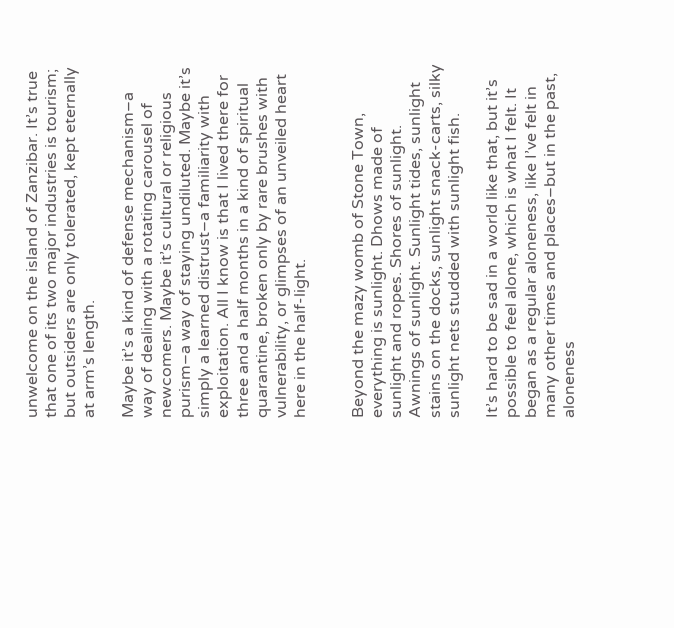unwelcome on the island of Zanzibar. It’s true that one of its two major industries is tourism; but outsiders are only tolerated, kept eternally at arm’s length.

Maybe it’s a kind of defense mechanism–a way of dealing with a rotating carousel of newcomers. Maybe it’s cultural or religious purism–a way of staying undiluted. Maybe it’s simply a learned distrust–a familiarity with exploitation. All I know is that I lived there for three and a half months in a kind of spiritual quarantine, broken only by rare brushes with vulnerability, or glimpses of an unveiled heart here in the half-light.


Beyond the mazy womb of Stone Town, everything is sunlight. Dhows made of sunlight and ropes. Shores of sunlight. Awnings of sunlight. Sunlight tides, sunlight stains on the docks, sunlight snack-carts, silky sunlight nets studded with sunlight fish.

It’s hard to be sad in a world like that, but it’s possible to feel alone, which is what I felt. It began as a regular aloneness, like I’ve felt in many other times and places–but in the past, aloneness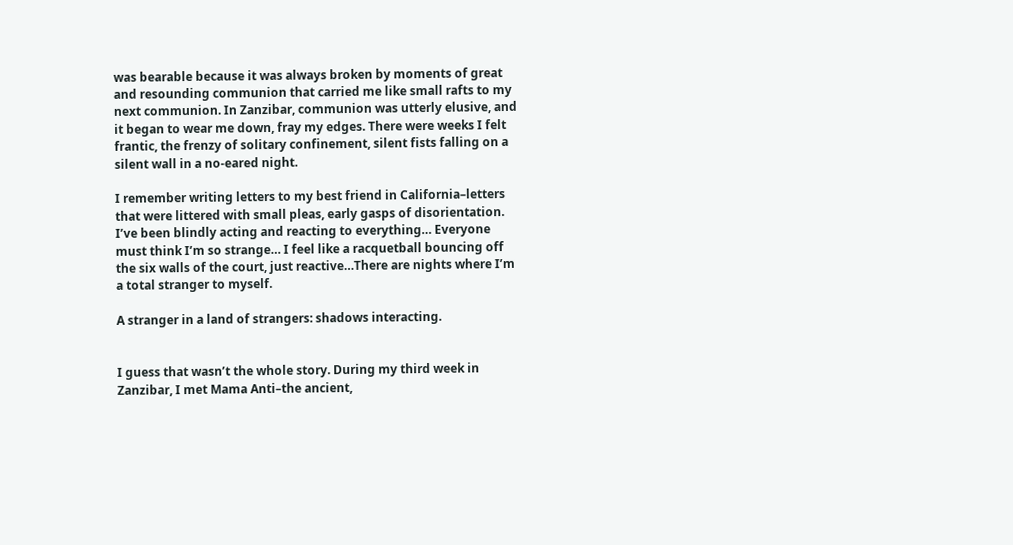was bearable because it was always broken by moments of great and resounding communion that carried me like small rafts to my next communion. In Zanzibar, communion was utterly elusive, and it began to wear me down, fray my edges. There were weeks I felt frantic, the frenzy of solitary confinement, silent fists falling on a silent wall in a no-eared night.

I remember writing letters to my best friend in California–letters that were littered with small pleas, early gasps of disorientation. I’ve been blindly acting and reacting to everything… Everyone must think I’m so strange… I feel like a racquetball bouncing off the six walls of the court, just reactive…There are nights where I’m a total stranger to myself.

A stranger in a land of strangers: shadows interacting.


I guess that wasn’t the whole story. During my third week in Zanzibar, I met Mama Anti–the ancient,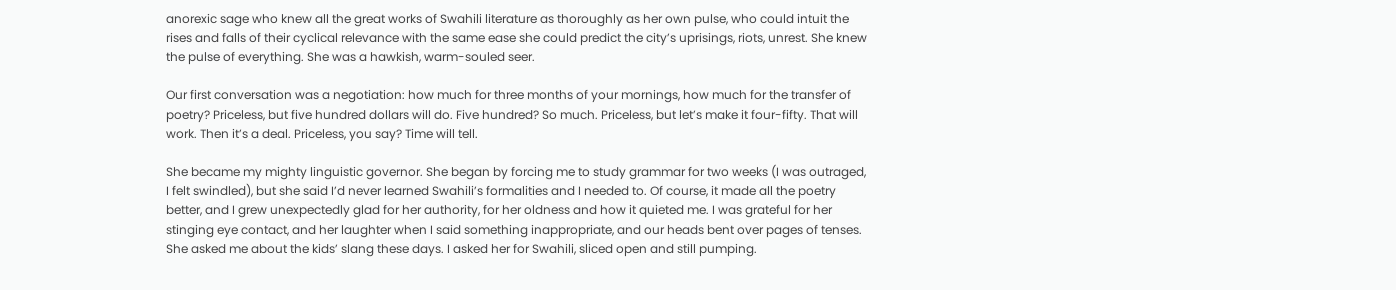anorexic sage who knew all the great works of Swahili literature as thoroughly as her own pulse, who could intuit the rises and falls of their cyclical relevance with the same ease she could predict the city’s uprisings, riots, unrest. She knew the pulse of everything. She was a hawkish, warm-souled seer.

Our first conversation was a negotiation: how much for three months of your mornings, how much for the transfer of poetry? Priceless, but five hundred dollars will do. Five hundred? So much. Priceless, but let’s make it four-fifty. That will work. Then it’s a deal. Priceless, you say? Time will tell.

She became my mighty linguistic governor. She began by forcing me to study grammar for two weeks (I was outraged, I felt swindled), but she said I’d never learned Swahili’s formalities and I needed to. Of course, it made all the poetry better, and I grew unexpectedly glad for her authority, for her oldness and how it quieted me. I was grateful for her stinging eye contact, and her laughter when I said something inappropriate, and our heads bent over pages of tenses. She asked me about the kids’ slang these days. I asked her for Swahili, sliced open and still pumping.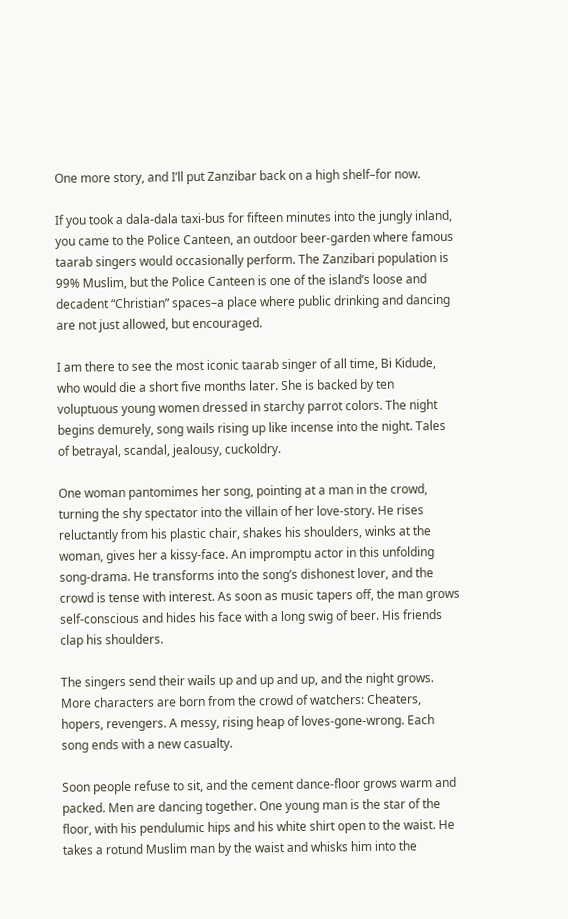One more story, and I’ll put Zanzibar back on a high shelf–for now.

If you took a dala-dala taxi-bus for fifteen minutes into the jungly inland, you came to the Police Canteen, an outdoor beer-garden where famous taarab singers would occasionally perform. The Zanzibari population is 99% Muslim, but the Police Canteen is one of the island’s loose and decadent “Christian” spaces–a place where public drinking and dancing are not just allowed, but encouraged.

I am there to see the most iconic taarab singer of all time, Bi Kidude, who would die a short five months later. She is backed by ten voluptuous young women dressed in starchy parrot colors. The night begins demurely, song wails rising up like incense into the night. Tales of betrayal, scandal, jealousy, cuckoldry.

One woman pantomimes her song, pointing at a man in the crowd, turning the shy spectator into the villain of her love-story. He rises reluctantly from his plastic chair, shakes his shoulders, winks at the woman, gives her a kissy-face. An impromptu actor in this unfolding song-drama. He transforms into the song’s dishonest lover, and the crowd is tense with interest. As soon as music tapers off, the man grows self-conscious and hides his face with a long swig of beer. His friends clap his shoulders.

The singers send their wails up and up and up, and the night grows. More characters are born from the crowd of watchers: Cheaters, hopers, revengers. A messy, rising heap of loves-gone-wrong. Each song ends with a new casualty.

Soon people refuse to sit, and the cement dance-floor grows warm and packed. Men are dancing together. One young man is the star of the floor, with his pendulumic hips and his white shirt open to the waist. He takes a rotund Muslim man by the waist and whisks him into the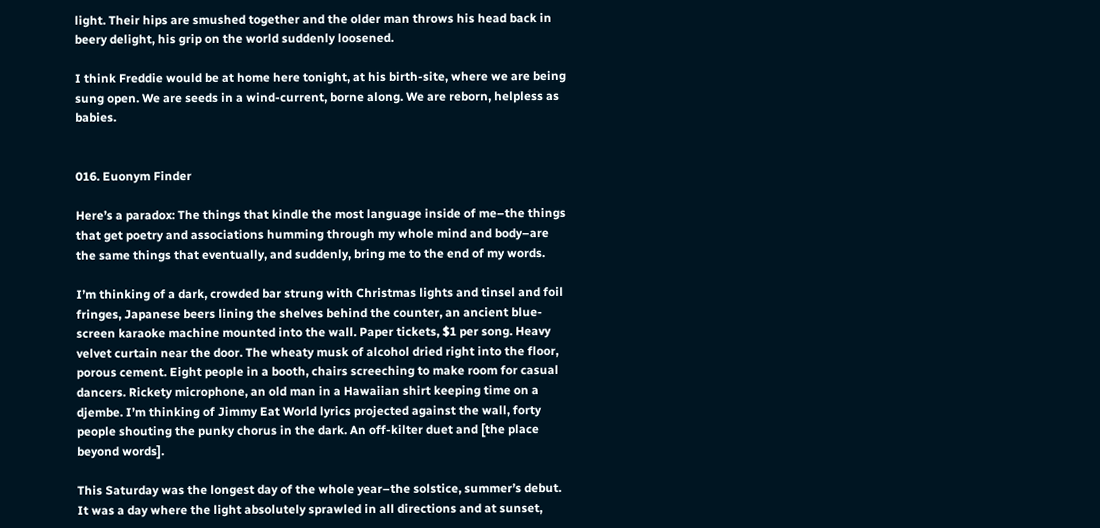light. Their hips are smushed together and the older man throws his head back in beery delight, his grip on the world suddenly loosened.

I think Freddie would be at home here tonight, at his birth-site, where we are being sung open. We are seeds in a wind-current, borne along. We are reborn, helpless as babies.


016. Euonym Finder

Here’s a paradox: The things that kindle the most language inside of me–the things that get poetry and associations humming through my whole mind and body–are the same things that eventually, and suddenly, bring me to the end of my words.

I’m thinking of a dark, crowded bar strung with Christmas lights and tinsel and foil fringes, Japanese beers lining the shelves behind the counter, an ancient blue-screen karaoke machine mounted into the wall. Paper tickets, $1 per song. Heavy velvet curtain near the door. The wheaty musk of alcohol dried right into the floor, porous cement. Eight people in a booth, chairs screeching to make room for casual dancers. Rickety microphone, an old man in a Hawaiian shirt keeping time on a djembe. I’m thinking of Jimmy Eat World lyrics projected against the wall, forty people shouting the punky chorus in the dark. An off-kilter duet and [the place beyond words].

This Saturday was the longest day of the whole year–the solstice, summer’s debut. It was a day where the light absolutely sprawled in all directions and at sunset,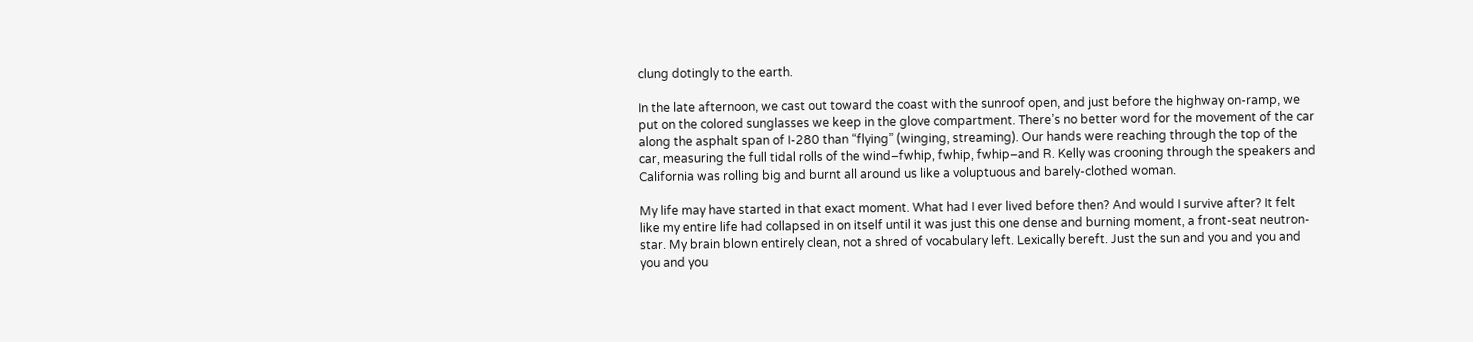clung dotingly to the earth.

In the late afternoon, we cast out toward the coast with the sunroof open, and just before the highway on-ramp, we put on the colored sunglasses we keep in the glove compartment. There’s no better word for the movement of the car along the asphalt span of I-280 than “flying” (winging, streaming). Our hands were reaching through the top of the car, measuring the full tidal rolls of the wind–fwhip, fwhip, fwhip–and R. Kelly was crooning through the speakers and California was rolling big and burnt all around us like a voluptuous and barely-clothed woman.

My life may have started in that exact moment. What had I ever lived before then? And would I survive after? It felt like my entire life had collapsed in on itself until it was just this one dense and burning moment, a front-seat neutron-star. My brain blown entirely clean, not a shred of vocabulary left. Lexically bereft. Just the sun and you and you and you and you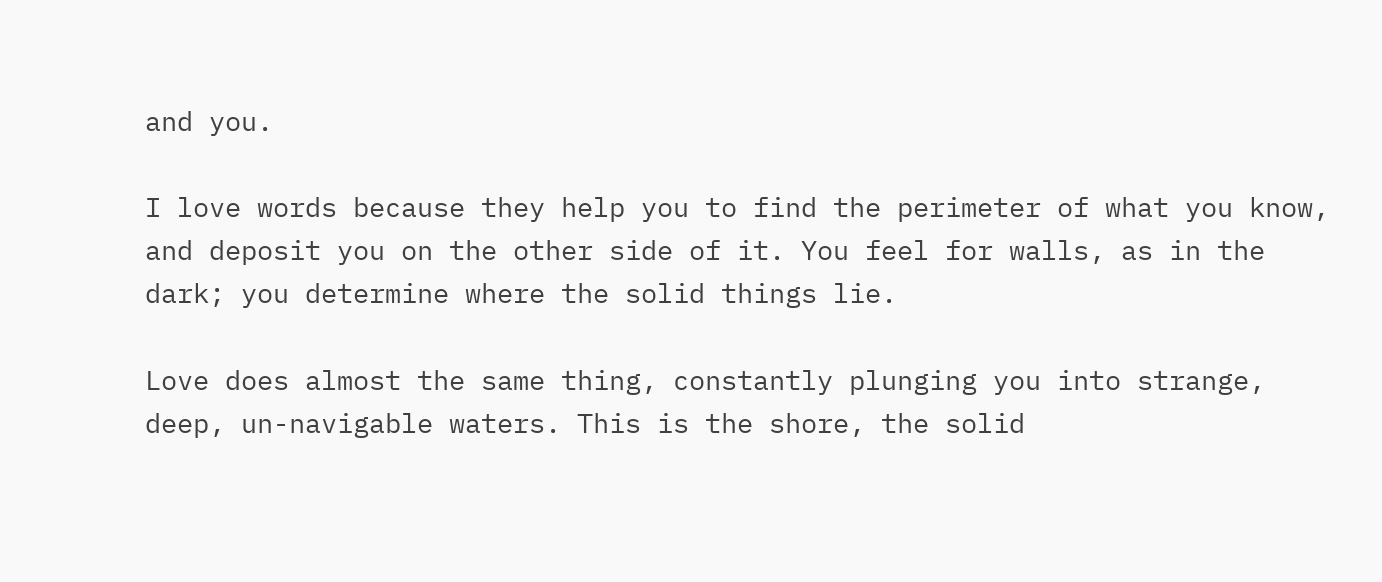and you.

I love words because they help you to find the perimeter of what you know, and deposit you on the other side of it. You feel for walls, as in the dark; you determine where the solid things lie.

Love does almost the same thing, constantly plunging you into strange, deep, un-navigable waters. This is the shore, the solid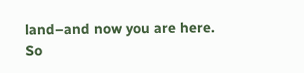land–and now you are here. So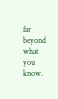far beyond what you know.